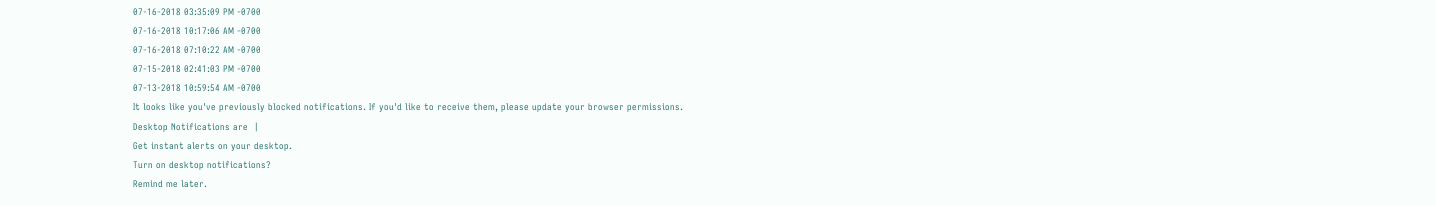07-16-2018 03:35:09 PM -0700
07-16-2018 10:17:06 AM -0700
07-16-2018 07:10:22 AM -0700
07-15-2018 02:41:03 PM -0700
07-13-2018 10:59:54 AM -0700
It looks like you've previously blocked notifications. If you'd like to receive them, please update your browser permissions.
Desktop Notifications are  |
Get instant alerts on your desktop.
Turn on desktop notifications?
Remind me later.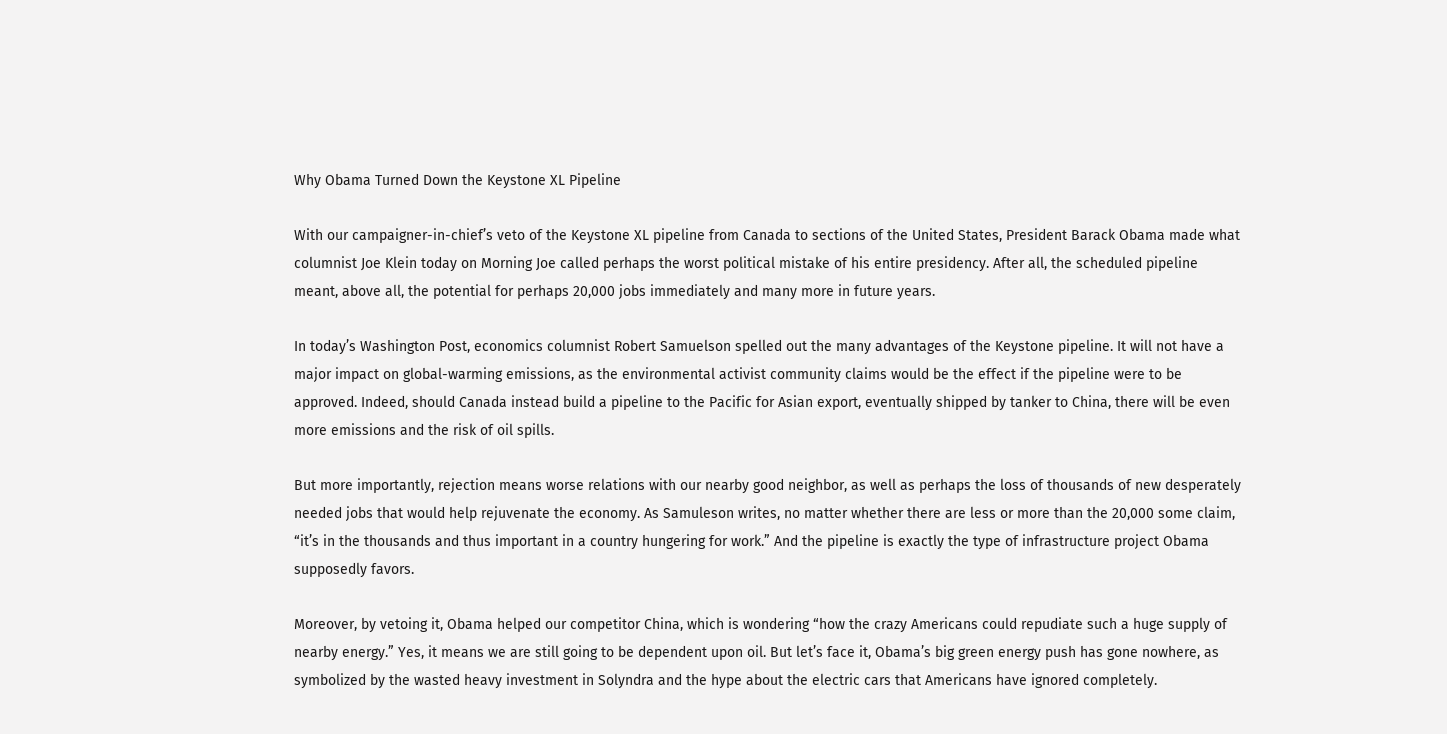Why Obama Turned Down the Keystone XL Pipeline

With our campaigner-in-chief’s veto of the Keystone XL pipeline from Canada to sections of the United States, President Barack Obama made what columnist Joe Klein today on Morning Joe called perhaps the worst political mistake of his entire presidency. After all, the scheduled pipeline meant, above all, the potential for perhaps 20,000 jobs immediately and many more in future years.

In today’s Washington Post, economics columnist Robert Samuelson spelled out the many advantages of the Keystone pipeline. It will not have a major impact on global-warming emissions, as the environmental activist community claims would be the effect if the pipeline were to be approved. Indeed, should Canada instead build a pipeline to the Pacific for Asian export, eventually shipped by tanker to China, there will be even more emissions and the risk of oil spills.

But more importantly, rejection means worse relations with our nearby good neighbor, as well as perhaps the loss of thousands of new desperately needed jobs that would help rejuvenate the economy. As Samuleson writes, no matter whether there are less or more than the 20,000 some claim, “it’s in the thousands and thus important in a country hungering for work.” And the pipeline is exactly the type of infrastructure project Obama supposedly favors.

Moreover, by vetoing it, Obama helped our competitor China, which is wondering “how the crazy Americans could repudiate such a huge supply of nearby energy.” Yes, it means we are still going to be dependent upon oil. But let’s face it, Obama’s big green energy push has gone nowhere, as symbolized by the wasted heavy investment in Solyndra and the hype about the electric cars that Americans have ignored completely.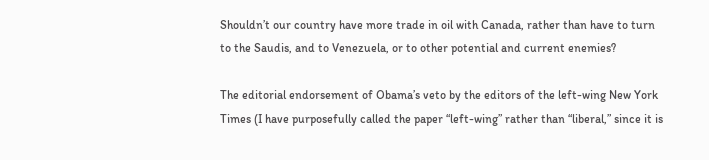Shouldn’t our country have more trade in oil with Canada, rather than have to turn to the Saudis, and to Venezuela, or to other potential and current enemies?

The editorial endorsement of Obama’s veto by the editors of the left-wing New York Times (I have purposefully called the paper “left-wing” rather than “liberal,” since it is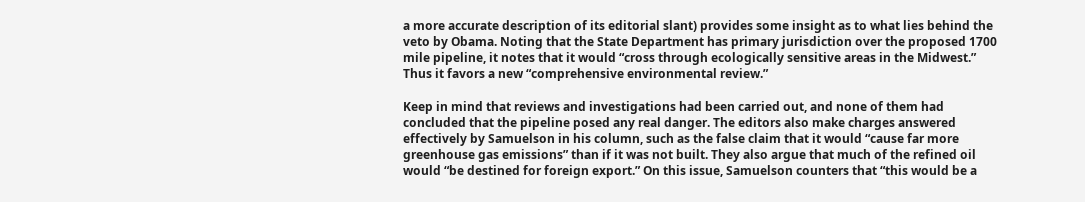a more accurate description of its editorial slant) provides some insight as to what lies behind the veto by Obama. Noting that the State Department has primary jurisdiction over the proposed 1700 mile pipeline, it notes that it would “cross through ecologically sensitive areas in the Midwest.” Thus it favors a new “comprehensive environmental review.”

Keep in mind that reviews and investigations had been carried out, and none of them had concluded that the pipeline posed any real danger. The editors also make charges answered effectively by Samuelson in his column, such as the false claim that it would “cause far more greenhouse gas emissions” than if it was not built. They also argue that much of the refined oil would “be destined for foreign export.” On this issue, Samuelson counters that “this would be a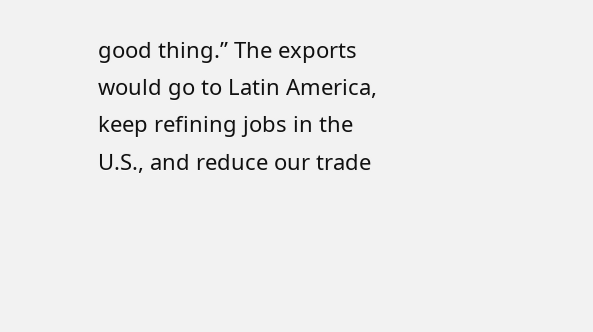good thing.” The exports would go to Latin America, keep refining jobs in the U.S., and reduce our trade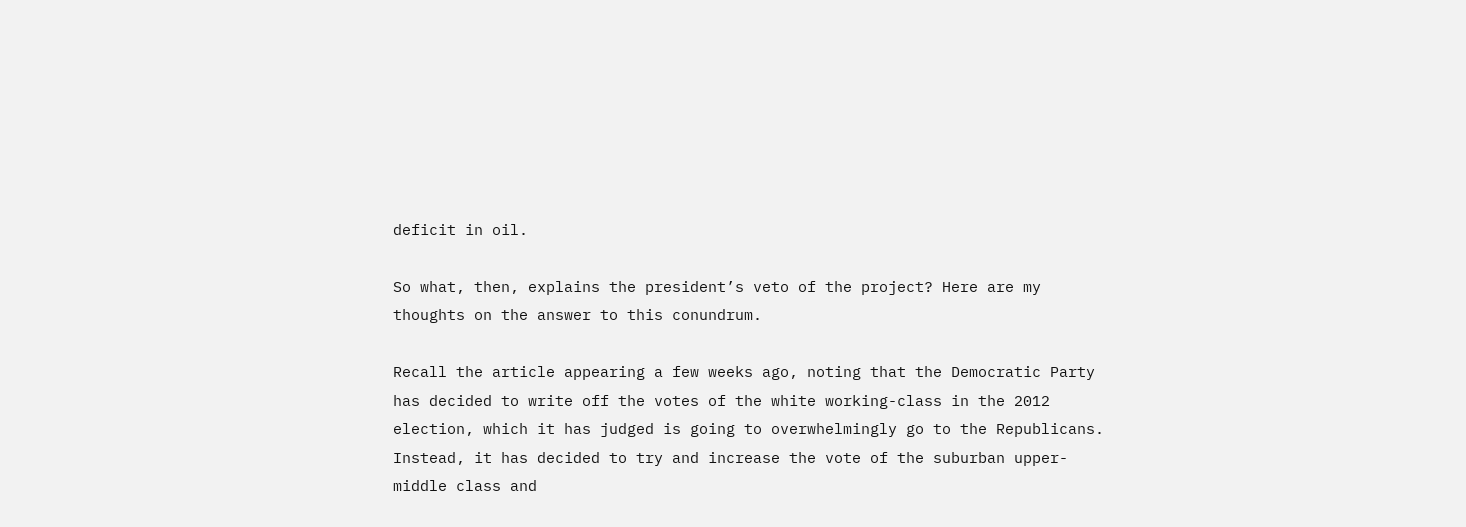deficit in oil.

So what, then, explains the president’s veto of the project? Here are my thoughts on the answer to this conundrum.

Recall the article appearing a few weeks ago, noting that the Democratic Party has decided to write off the votes of the white working-class in the 2012 election, which it has judged is going to overwhelmingly go to the Republicans. Instead, it has decided to try and increase the vote of the suburban upper-middle class and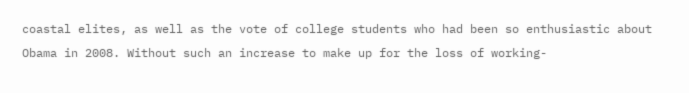coastal elites, as well as the vote of college students who had been so enthusiastic about Obama in 2008. Without such an increase to make up for the loss of working-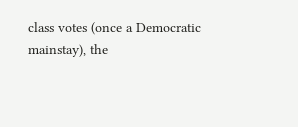class votes (once a Democratic mainstay), the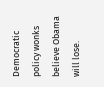Democratic policy wonks believe Obama will lose.